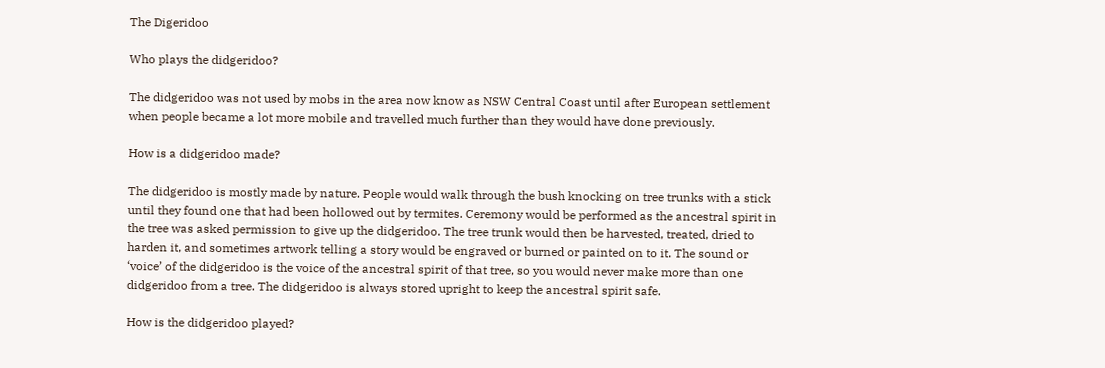The Digeridoo

Who plays the didgeridoo?

The didgeridoo was not used by mobs in the area now know as NSW Central Coast until after European settlement when people became a lot more mobile and travelled much further than they would have done previously.

How is a didgeridoo made?

The didgeridoo is mostly made by nature. People would walk through the bush knocking on tree trunks with a stick until they found one that had been hollowed out by termites. Ceremony would be performed as the ancestral spirit in the tree was asked permission to give up the didgeridoo. The tree trunk would then be harvested, treated, dried to harden it, and sometimes artwork telling a story would be engraved or burned or painted on to it. The sound or ‘voice’ of the didgeridoo is the voice of the ancestral spirit of that tree, so you would never make more than one didgeridoo from a tree. The didgeridoo is always stored upright to keep the ancestral spirit safe.

How is the didgeridoo played?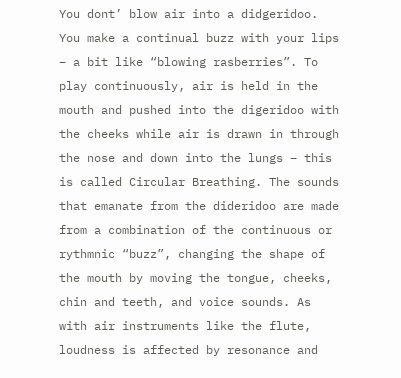You dont’ blow air into a didgeridoo. You make a continual buzz with your lips – a bit like “blowing rasberries”. To play continuously, air is held in the mouth and pushed into the digeridoo with the cheeks while air is drawn in through the nose and down into the lungs – this is called Circular Breathing. The sounds that emanate from the dideridoo are made from a combination of the continuous or rythmnic “buzz”, changing the shape of the mouth by moving the tongue, cheeks, chin and teeth, and voice sounds. As with air instruments like the flute, loudness is affected by resonance and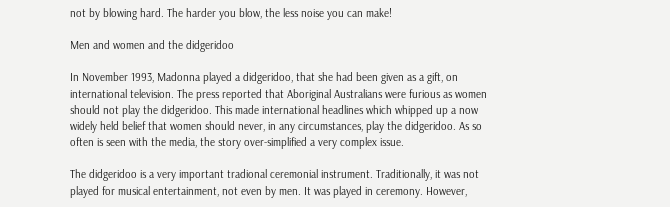not by blowing hard. The harder you blow, the less noise you can make!

Men and women and the didgeridoo

In November 1993, Madonna played a didgeridoo, that she had been given as a gift, on international television. The press reported that Aboriginal Australians were furious as women should not play the didgeridoo. This made international headlines which whipped up a now widely held belief that women should never, in any circumstances, play the didgeridoo. As so often is seen with the media, the story over-simplified a very complex issue.

The didgeridoo is a very important tradional ceremonial instrument. Traditionally, it was not played for musical entertainment, not even by men. It was played in ceremony. However,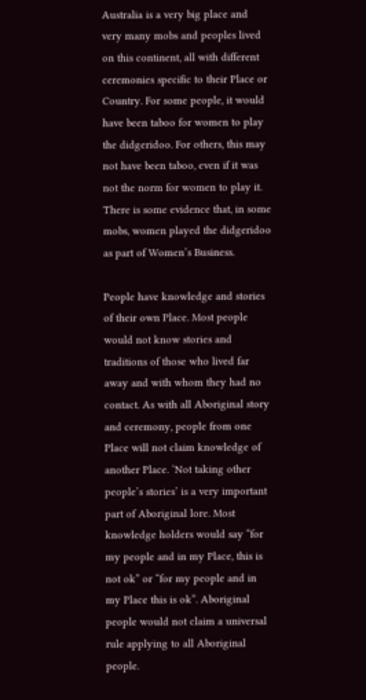Australia is a very big place and very many mobs and peoples lived on this continent, all with different ceremonies specific to their Place or Country. For some people, it would have been taboo for women to play the didgeridoo. For others, this may not have been taboo, even if it was not the norm for women to play it. There is some evidence that, in some mobs, women played the didgeridoo as part of Women’s Business.

People have knowledge and stories of their own Place. Most people would not know stories and traditions of those who lived far away and with whom they had no contact. As with all Aboriginal story and ceremony, people from one Place will not claim knowledge of another Place. ‘Not taking other people’s stories’ is a very important part of Aboriginal lore. Most knowledge holders would say “for my people and in my Place, this is not ok” or “for my people and in my Place this is ok”. Aboriginal people would not claim a universal rule applying to all Aboriginal people.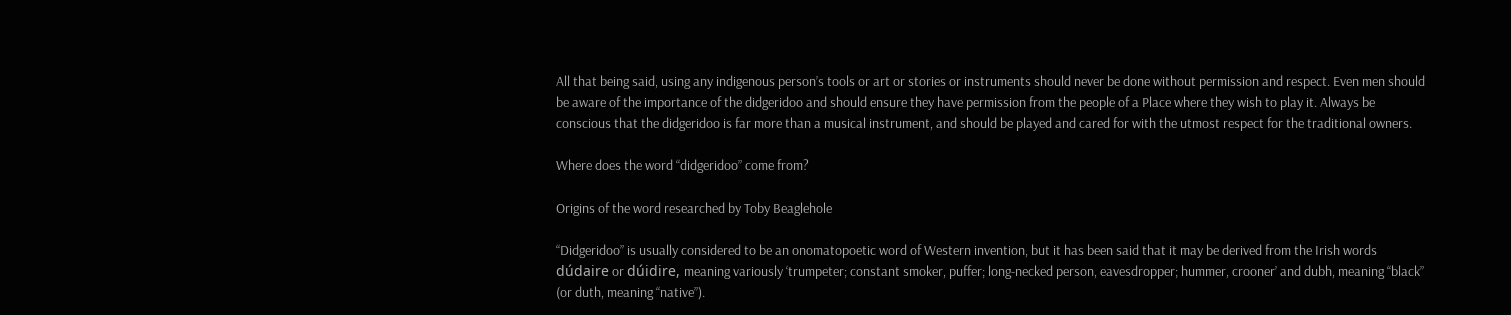All that being said, using any indigenous person’s tools or art or stories or instruments should never be done without permission and respect. Even men should be aware of the importance of the didgeridoo and should ensure they have permission from the people of a Place where they wish to play it. Always be conscious that the didgeridoo is far more than a musical instrument, and should be played and cared for with the utmost respect for the traditional owners.

Where does the word “didgeridoo” come from?

Origins of the word researched by Toby Beaglehole

“Didgeridoo” is usually considered to be an onomatopoetic word of Western invention, but it has been said that it may be derived from the Irish words dúdaire or dúidire, meaning variously ‘trumpeter; constant smoker, puffer; long-necked person, eavesdropper; hummer, crooner’ and dubh, meaning “black” (or duth, meaning “native”).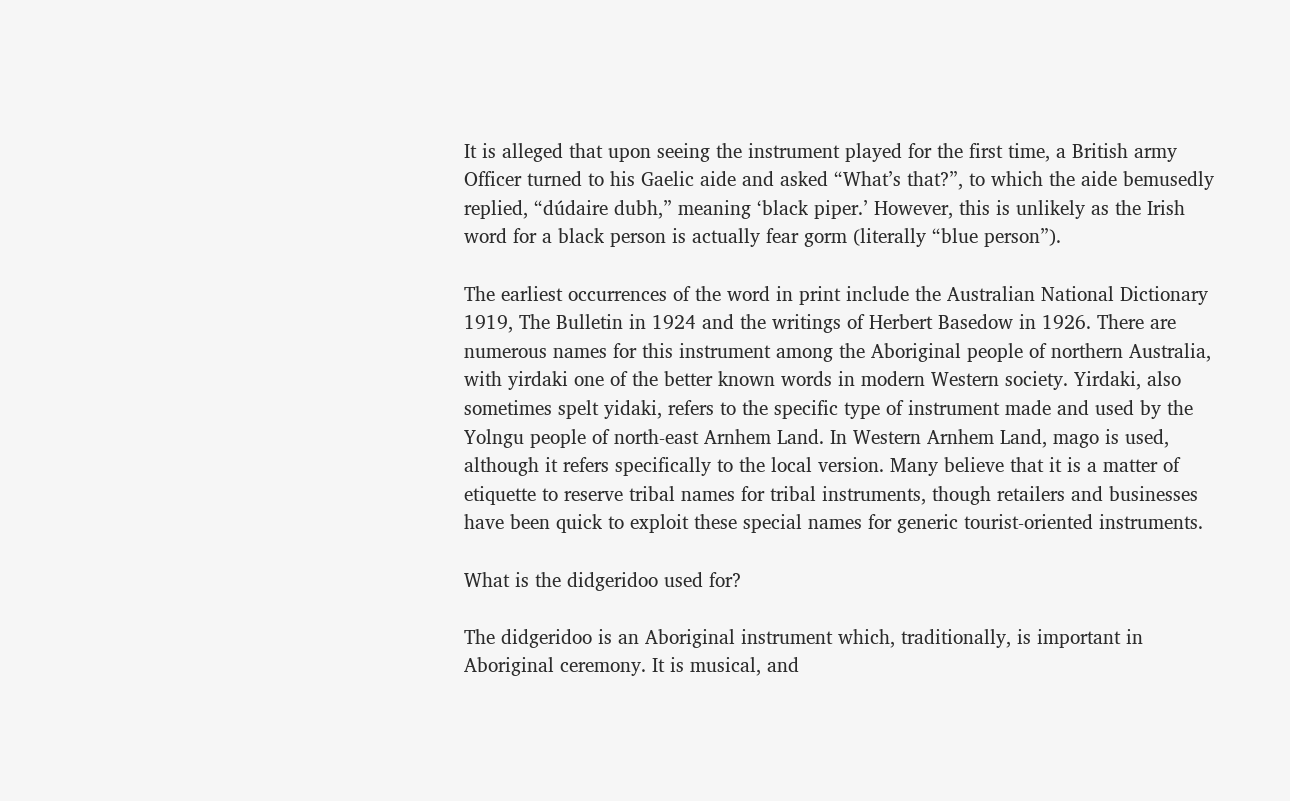It is alleged that upon seeing the instrument played for the first time, a British army Officer turned to his Gaelic aide and asked “What’s that?”, to which the aide bemusedly replied, “dúdaire dubh,” meaning ‘black piper.’ However, this is unlikely as the Irish word for a black person is actually fear gorm (literally “blue person”).

The earliest occurrences of the word in print include the Australian National Dictionary 1919, The Bulletin in 1924 and the writings of Herbert Basedow in 1926. There are numerous names for this instrument among the Aboriginal people of northern Australia, with yirdaki one of the better known words in modern Western society. Yirdaki, also sometimes spelt yidaki, refers to the specific type of instrument made and used by the Yolngu people of north-east Arnhem Land. In Western Arnhem Land, mago is used, although it refers specifically to the local version. Many believe that it is a matter of etiquette to reserve tribal names for tribal instruments, though retailers and businesses have been quick to exploit these special names for generic tourist-oriented instruments.

What is the didgeridoo used for?

The didgeridoo is an Aboriginal instrument which, traditionally, is important in Aboriginal ceremony. It is musical, and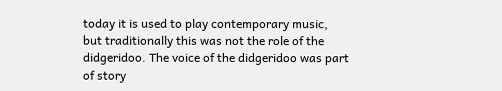today it is used to play contemporary music, but traditionally this was not the role of the didgeridoo. The voice of the didgeridoo was part of story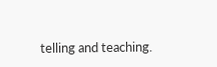telling and teaching.